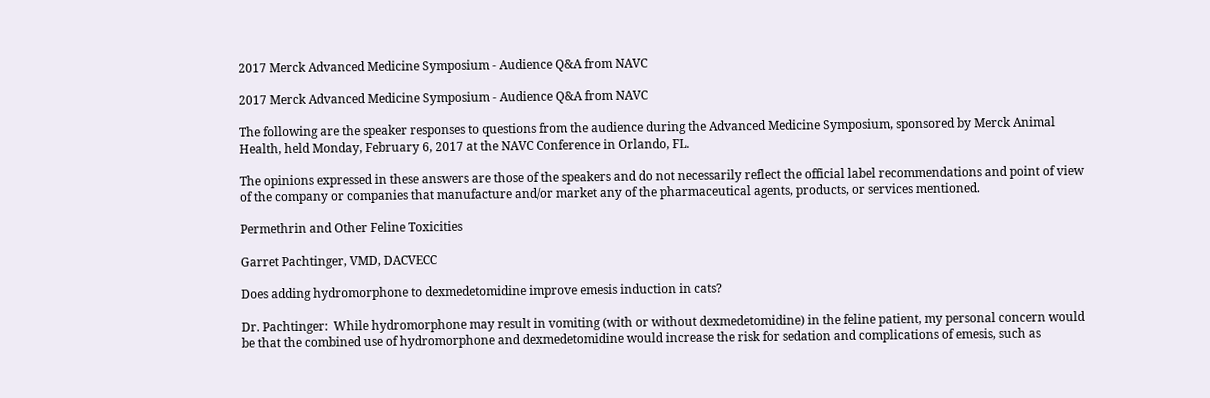2017 Merck Advanced Medicine Symposium - Audience Q&A from NAVC

2017 Merck Advanced Medicine Symposium - Audience Q&A from NAVC

The following are the speaker responses to questions from the audience during the Advanced Medicine Symposium, sponsored by Merck Animal Health, held Monday, February 6, 2017 at the NAVC Conference in Orlando, FL.

The opinions expressed in these answers are those of the speakers and do not necessarily reflect the official label recommendations and point of view of the company or companies that manufacture and/or market any of the pharmaceutical agents, products, or services mentioned.

Permethrin and Other Feline Toxicities

Garret Pachtinger, VMD, DACVECC

Does adding hydromorphone to dexmedetomidine improve emesis induction in cats?

Dr. Pachtinger:  While hydromorphone may result in vomiting (with or without dexmedetomidine) in the feline patient, my personal concern would be that the combined use of hydromorphone and dexmedetomidine would increase the risk for sedation and complications of emesis, such as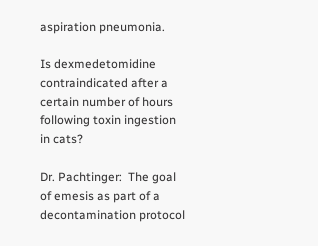aspiration pneumonia.

Is dexmedetomidine contraindicated after a certain number of hours following toxin ingestion in cats?

Dr. Pachtinger:  The goal of emesis as part of a decontamination protocol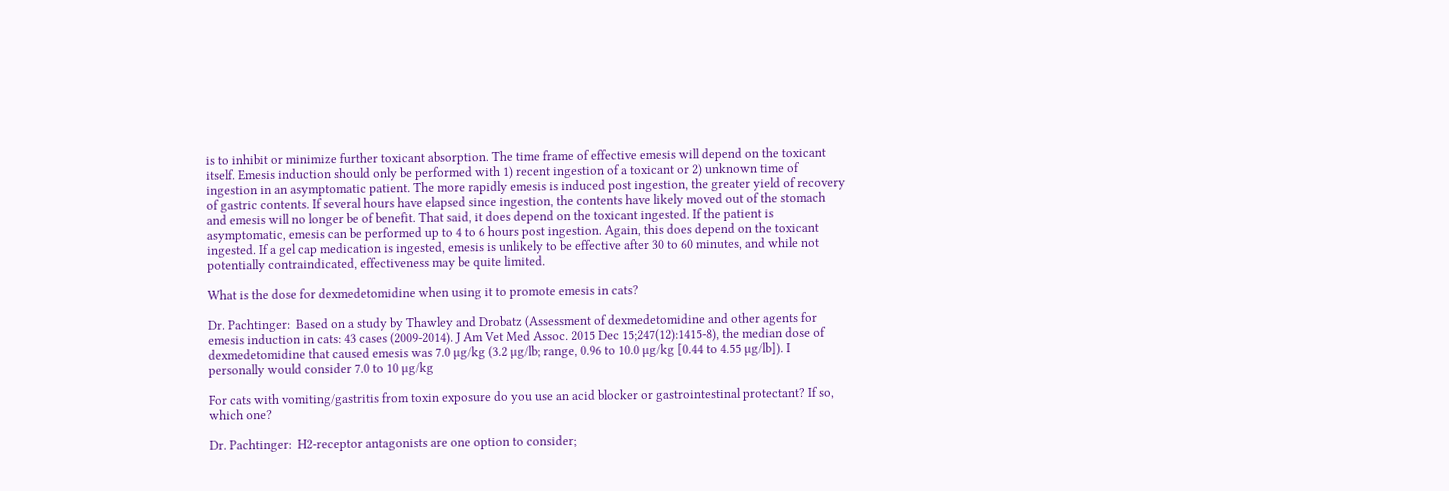is to inhibit or minimize further toxicant absorption. The time frame of effective emesis will depend on the toxicant itself. Emesis induction should only be performed with 1) recent ingestion of a toxicant or 2) unknown time of ingestion in an asymptomatic patient. The more rapidly emesis is induced post ingestion, the greater yield of recovery of gastric contents. If several hours have elapsed since ingestion, the contents have likely moved out of the stomach and emesis will no longer be of benefit. That said, it does depend on the toxicant ingested. If the patient is asymptomatic, emesis can be performed up to 4 to 6 hours post ingestion. Again, this does depend on the toxicant ingested. If a gel cap medication is ingested, emesis is unlikely to be effective after 30 to 60 minutes, and while not potentially contraindicated, effectiveness may be quite limited.

What is the dose for dexmedetomidine when using it to promote emesis in cats?

Dr. Pachtinger:  Based on a study by Thawley and Drobatz (Assessment of dexmedetomidine and other agents for emesis induction in cats: 43 cases (2009-2014). J Am Vet Med Assoc. 2015 Dec 15;247(12):1415-8), the median dose of dexmedetomidine that caused emesis was 7.0 µg/kg (3.2 µg/lb; range, 0.96 to 10.0 µg/kg [0.44 to 4.55 µg/lb]). I personally would consider 7.0 to 10 µg/kg

For cats with vomiting/gastritis from toxin exposure do you use an acid blocker or gastrointestinal protectant? If so, which one?

Dr. Pachtinger:  H2-receptor antagonists are one option to consider;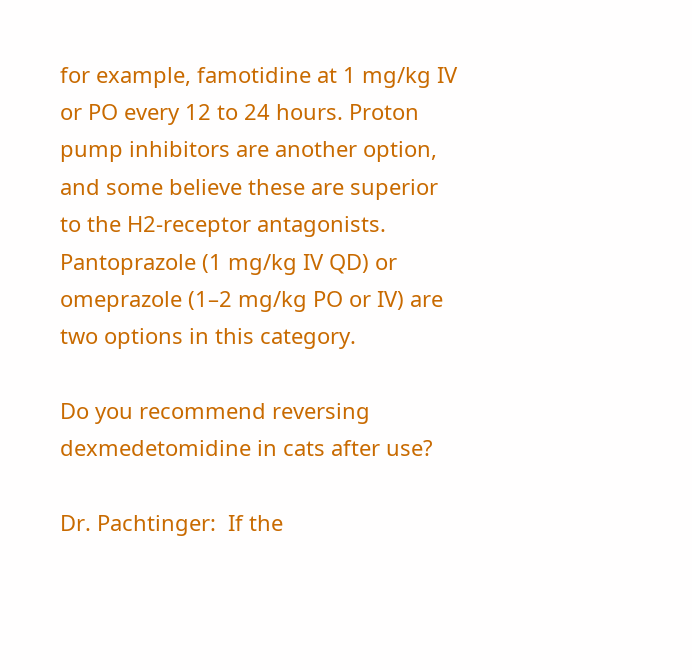for example, famotidine at 1 mg/kg IV or PO every 12 to 24 hours. Proton pump inhibitors are another option, and some believe these are superior to the H2-receptor antagonists. Pantoprazole (1 mg/kg IV QD) or omeprazole (1–2 mg/kg PO or IV) are two options in this category.

Do you recommend reversing dexmedetomidine in cats after use?

Dr. Pachtinger:  If the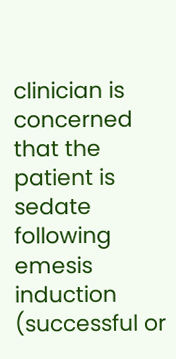clinician is concerned that the patient is sedate following emesis induction (successful or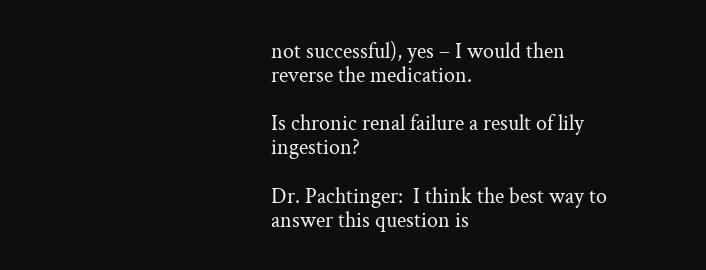not successful), yes – I would then reverse the medication.

Is chronic renal failure a result of lily ingestion?

Dr. Pachtinger:  I think the best way to answer this question is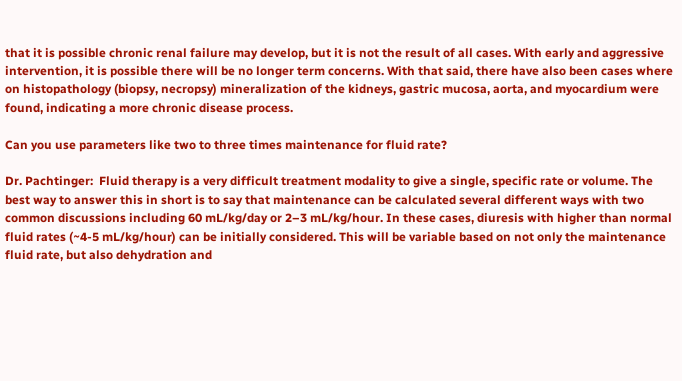that it is possible chronic renal failure may develop, but it is not the result of all cases. With early and aggressive intervention, it is possible there will be no longer term concerns. With that said, there have also been cases where on histopathology (biopsy, necropsy) mineralization of the kidneys, gastric mucosa, aorta, and myocardium were found, indicating a more chronic disease process.

Can you use parameters like two to three times maintenance for fluid rate?

Dr. Pachtinger:  Fluid therapy is a very difficult treatment modality to give a single, specific rate or volume. The best way to answer this in short is to say that maintenance can be calculated several different ways with two common discussions including 60 mL/kg/day or 2–3 mL/kg/hour. In these cases, diuresis with higher than normal fluid rates (~4-5 mL/kg/hour) can be initially considered. This will be variable based on not only the maintenance fluid rate, but also dehydration and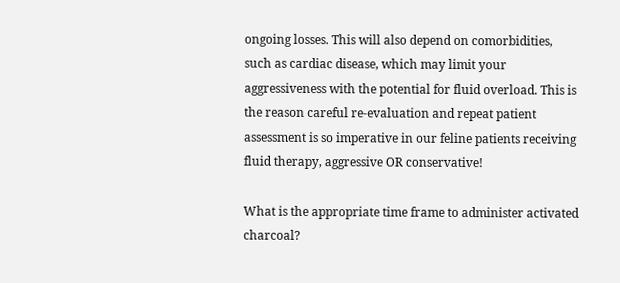ongoing losses. This will also depend on comorbidities, such as cardiac disease, which may limit your aggressiveness with the potential for fluid overload. This is the reason careful re-evaluation and repeat patient assessment is so imperative in our feline patients receiving fluid therapy, aggressive OR conservative!

What is the appropriate time frame to administer activated charcoal?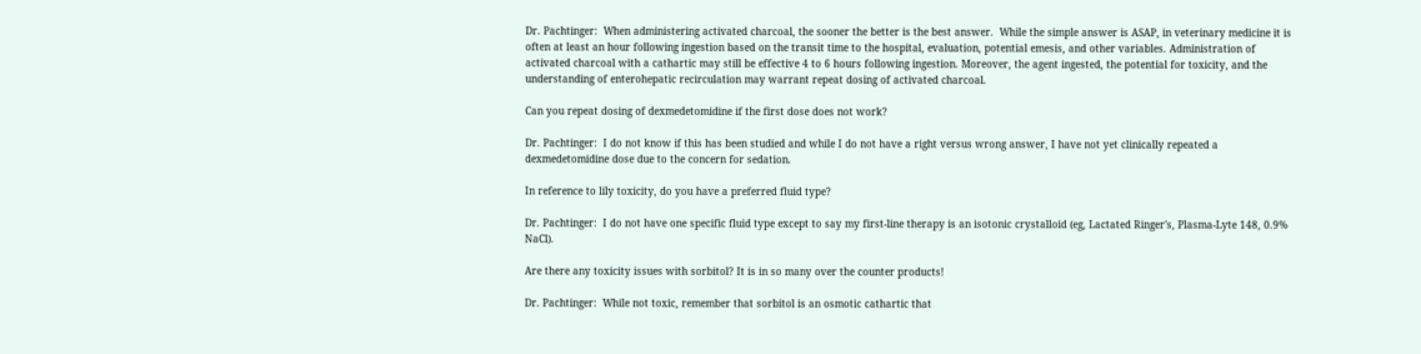Dr. Pachtinger:  When administering activated charcoal, the sooner the better is the best answer.  While the simple answer is ASAP, in veterinary medicine it is often at least an hour following ingestion based on the transit time to the hospital, evaluation, potential emesis, and other variables. Administration of activated charcoal with a cathartic may still be effective 4 to 6 hours following ingestion. Moreover, the agent ingested, the potential for toxicity, and the understanding of enterohepatic recirculation may warrant repeat dosing of activated charcoal.

Can you repeat dosing of dexmedetomidine if the first dose does not work?

Dr. Pachtinger:  I do not know if this has been studied and while I do not have a right versus wrong answer, I have not yet clinically repeated a dexmedetomidine dose due to the concern for sedation.

In reference to lily toxicity, do you have a preferred fluid type?

Dr. Pachtinger:  I do not have one specific fluid type except to say my first-line therapy is an isotonic crystalloid (eg, Lactated Ringer's, Plasma-Lyte 148, 0.9% NaCl).

Are there any toxicity issues with sorbitol? It is in so many over the counter products!

Dr. Pachtinger:  While not toxic, remember that sorbitol is an osmotic cathartic that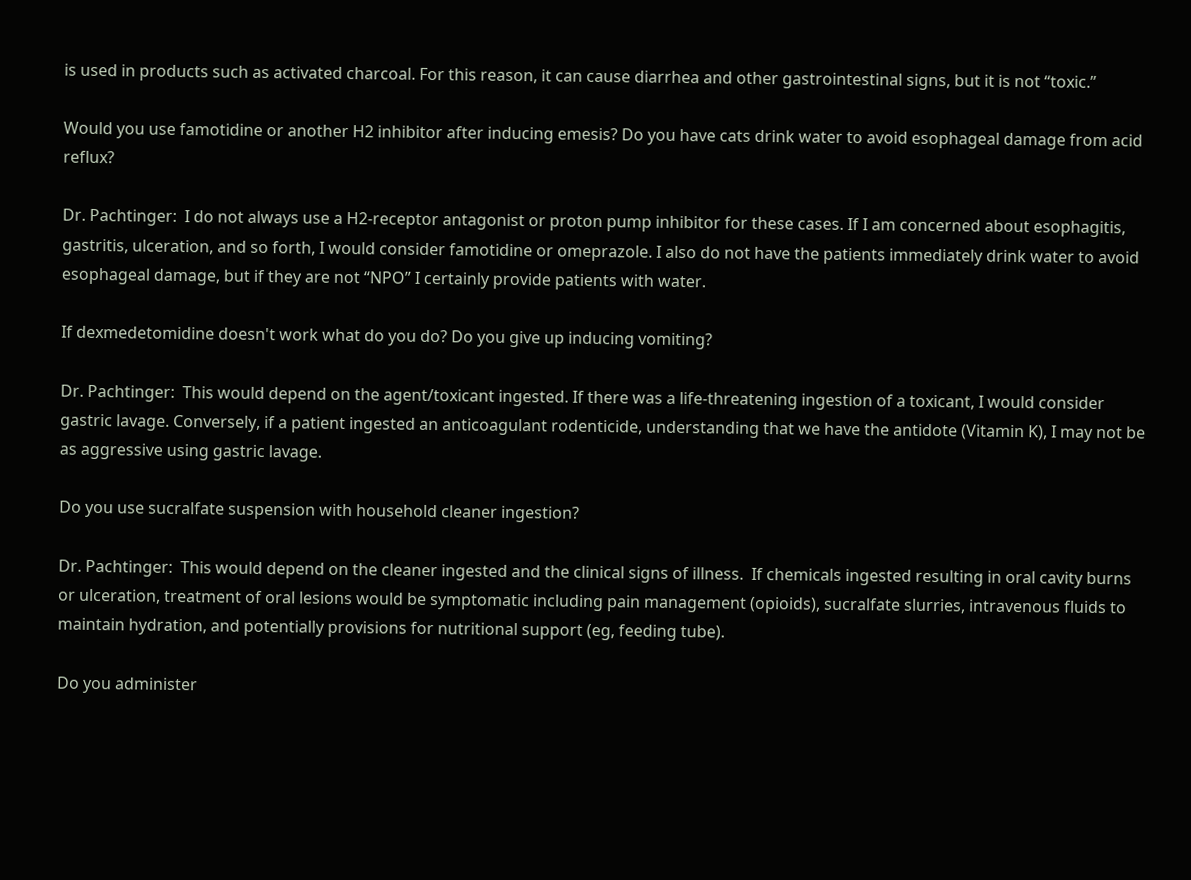is used in products such as activated charcoal. For this reason, it can cause diarrhea and other gastrointestinal signs, but it is not “toxic.”

Would you use famotidine or another H2 inhibitor after inducing emesis? Do you have cats drink water to avoid esophageal damage from acid reflux?

Dr. Pachtinger:  I do not always use a H2-receptor antagonist or proton pump inhibitor for these cases. If I am concerned about esophagitis, gastritis, ulceration, and so forth, I would consider famotidine or omeprazole. I also do not have the patients immediately drink water to avoid esophageal damage, but if they are not “NPO” I certainly provide patients with water.

If dexmedetomidine doesn't work what do you do? Do you give up inducing vomiting?

Dr. Pachtinger:  This would depend on the agent/toxicant ingested. If there was a life-threatening ingestion of a toxicant, I would consider gastric lavage. Conversely, if a patient ingested an anticoagulant rodenticide, understanding that we have the antidote (Vitamin K), I may not be as aggressive using gastric lavage.

Do you use sucralfate suspension with household cleaner ingestion?

Dr. Pachtinger:  This would depend on the cleaner ingested and the clinical signs of illness.  If chemicals ingested resulting in oral cavity burns or ulceration, treatment of oral lesions would be symptomatic including pain management (opioids), sucralfate slurries, intravenous fluids to maintain hydration, and potentially provisions for nutritional support (eg, feeding tube).

Do you administer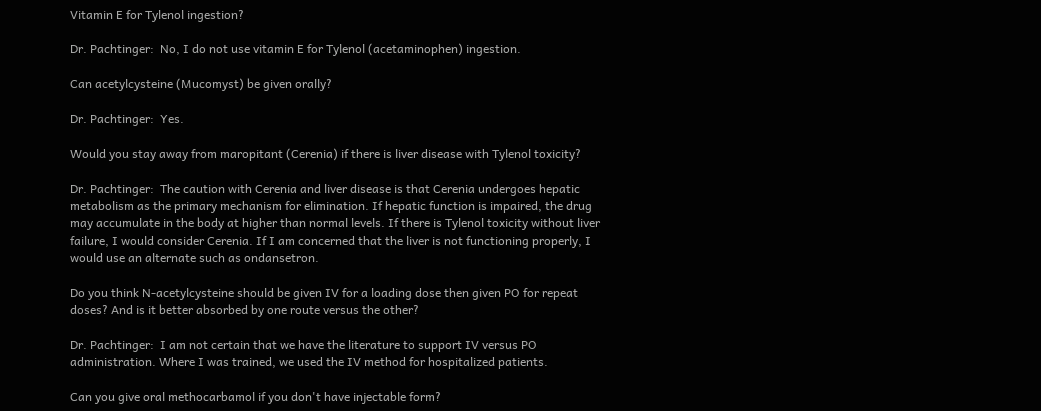Vitamin E for Tylenol ingestion?

Dr. Pachtinger:  No, I do not use vitamin E for Tylenol (acetaminophen) ingestion.

Can acetylcysteine (Mucomyst) be given orally?

Dr. Pachtinger:  Yes.

Would you stay away from maropitant (Cerenia) if there is liver disease with Tylenol toxicity?

Dr. Pachtinger:  The caution with Cerenia and liver disease is that Cerenia undergoes hepatic metabolism as the primary mechanism for elimination. If hepatic function is impaired, the drug may accumulate in the body at higher than normal levels. If there is Tylenol toxicity without liver failure, I would consider Cerenia. If I am concerned that the liver is not functioning properly, I would use an alternate such as ondansetron.

Do you think N-acetylcysteine should be given IV for a loading dose then given PO for repeat doses? And is it better absorbed by one route versus the other?

Dr. Pachtinger:  I am not certain that we have the literature to support IV versus PO administration. Where I was trained, we used the IV method for hospitalized patients.

Can you give oral methocarbamol if you don't have injectable form?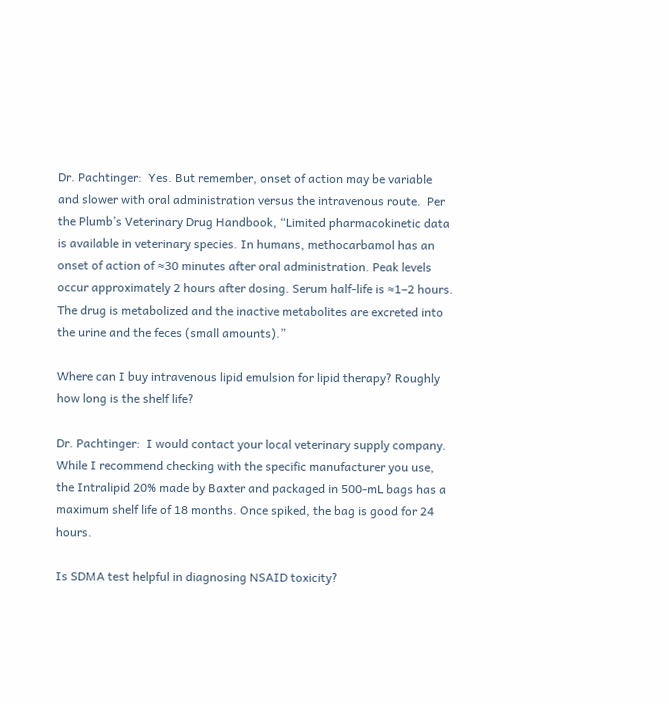Dr. Pachtinger:  Yes. But remember, onset of action may be variable and slower with oral administration versus the intravenous route.  Per the Plumb’s Veterinary Drug Handbook, “Limited pharmacokinetic data is available in veterinary species. In humans, methocarbamol has an onset of action of ≈30 minutes after oral administration. Peak levels occur approximately 2 hours after dosing. Serum half-life is ≈1–2 hours. The drug is metabolized and the inactive metabolites are excreted into the urine and the feces (small amounts).”

Where can I buy intravenous lipid emulsion for lipid therapy? Roughly how long is the shelf life?

Dr. Pachtinger:  I would contact your local veterinary supply company. While I recommend checking with the specific manufacturer you use, the Intralipid 20% made by Baxter and packaged in 500-mL bags has a maximum shelf life of 18 months. Once spiked, the bag is good for 24 hours.

Is SDMA test helpful in diagnosing NSAID toxicity?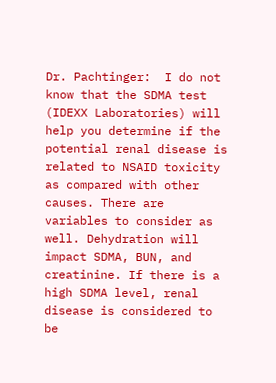Dr. Pachtinger:  I do not know that the SDMA test (IDEXX Laboratories) will help you determine if the potential renal disease is related to NSAID toxicity as compared with other causes. There are variables to consider as well. Dehydration will impact SDMA, BUN, and creatinine. If there is a high SDMA level, renal disease is considered to be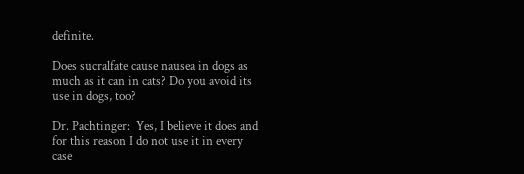definite.

Does sucralfate cause nausea in dogs as much as it can in cats? Do you avoid its use in dogs, too?

Dr. Pachtinger:  Yes, I believe it does and for this reason I do not use it in every case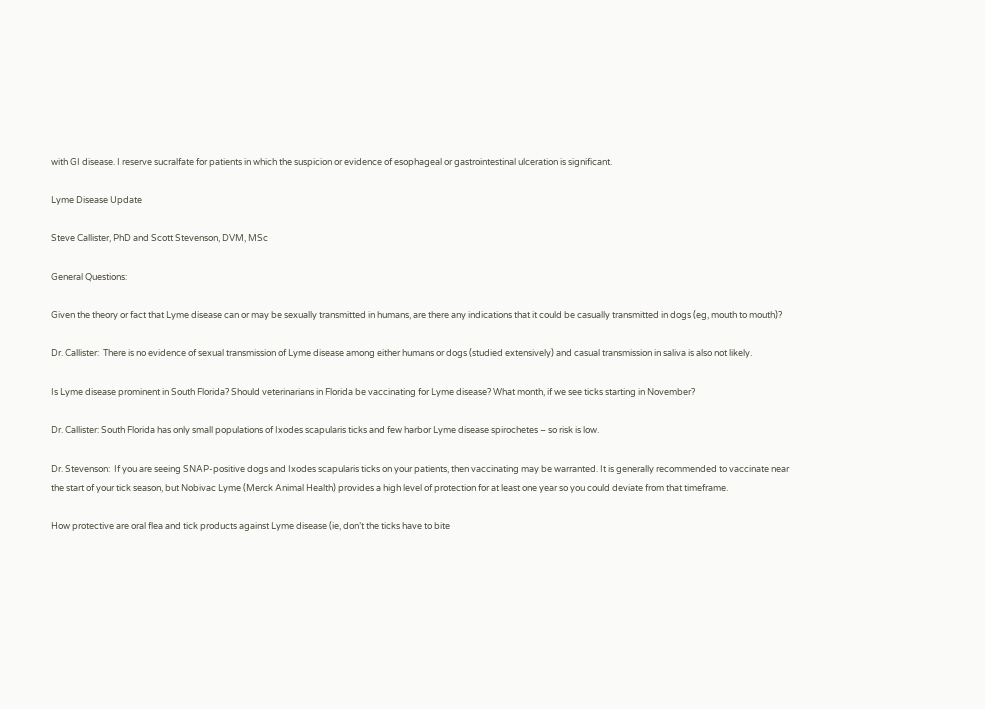with GI disease. I reserve sucralfate for patients in which the suspicion or evidence of esophageal or gastrointestinal ulceration is significant.

Lyme Disease Update

Steve Callister, PhD and Scott Stevenson, DVM, MSc

General Questions:

Given the theory or fact that Lyme disease can or may be sexually transmitted in humans, are there any indications that it could be casually transmitted in dogs (eg, mouth to mouth)?

Dr. Callister:  There is no evidence of sexual transmission of Lyme disease among either humans or dogs (studied extensively) and casual transmission in saliva is also not likely.

Is Lyme disease prominent in South Florida? Should veterinarians in Florida be vaccinating for Lyme disease? What month, if we see ticks starting in November?

Dr. Callister: South Florida has only small populations of Ixodes scapularis ticks and few harbor Lyme disease spirochetes – so risk is low.

Dr. Stevenson:  If you are seeing SNAP-positive dogs and Ixodes scapularis ticks on your patients, then vaccinating may be warranted. It is generally recommended to vaccinate near the start of your tick season, but Nobivac Lyme (Merck Animal Health) provides a high level of protection for at least one year so you could deviate from that timeframe.

How protective are oral flea and tick products against Lyme disease (ie, don’t the ticks have to bite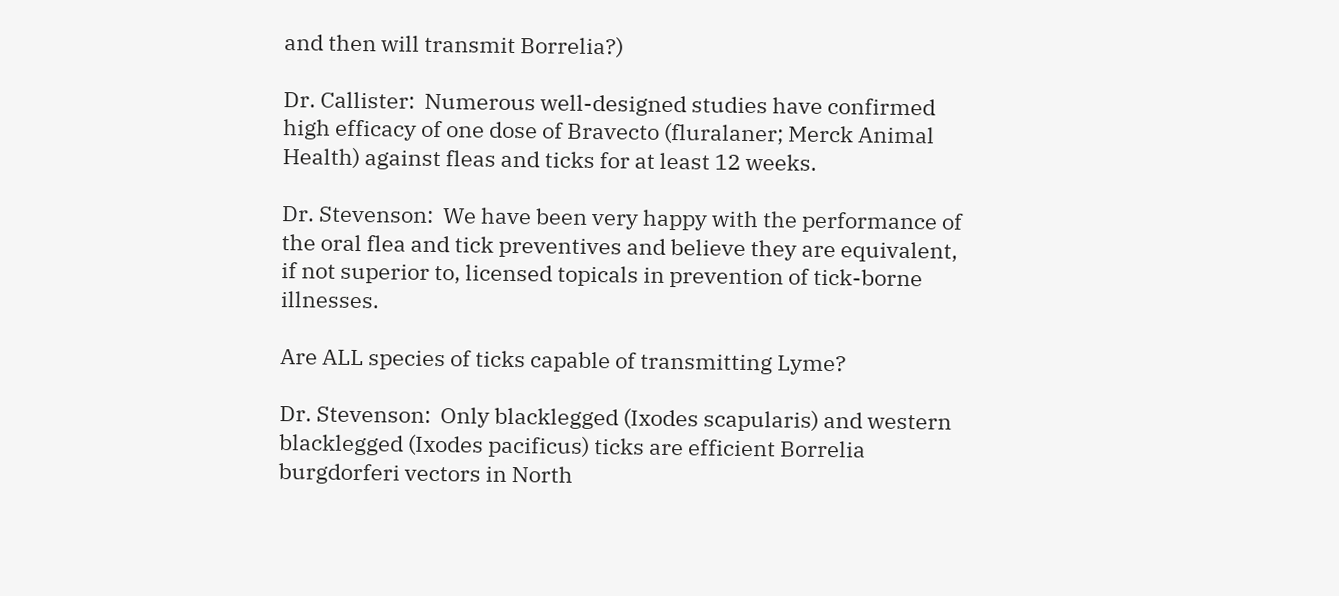and then will transmit Borrelia?)

Dr. Callister:  Numerous well-designed studies have confirmed high efficacy of one dose of Bravecto (fluralaner; Merck Animal Health) against fleas and ticks for at least 12 weeks.

Dr. Stevenson:  We have been very happy with the performance of the oral flea and tick preventives and believe they are equivalent, if not superior to, licensed topicals in prevention of tick-borne illnesses.

Are ALL species of ticks capable of transmitting Lyme?

Dr. Stevenson:  Only blacklegged (Ixodes scapularis) and western blacklegged (Ixodes pacificus) ticks are efficient Borrelia burgdorferi vectors in North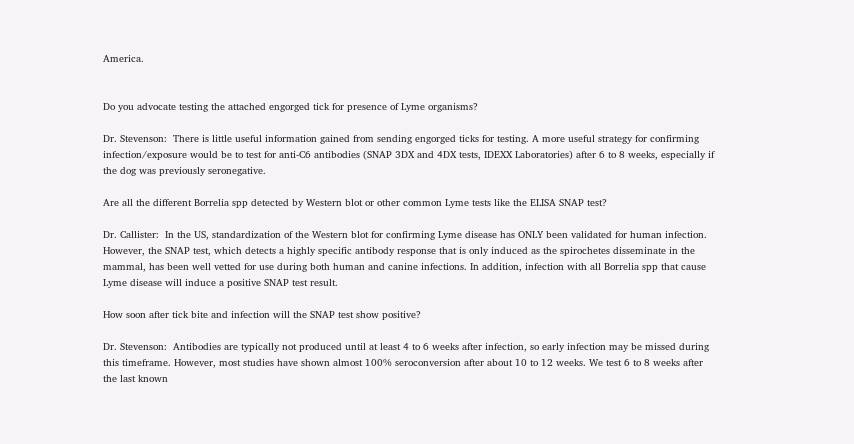America.


Do you advocate testing the attached engorged tick for presence of Lyme organisms?

Dr. Stevenson:  There is little useful information gained from sending engorged ticks for testing. A more useful strategy for confirming infection/exposure would be to test for anti-C6 antibodies (SNAP 3DX and 4DX tests, IDEXX Laboratories) after 6 to 8 weeks, especially if the dog was previously seronegative.

Are all the different Borrelia spp detected by Western blot or other common Lyme tests like the ELISA SNAP test?

Dr. Callister:  In the US, standardization of the Western blot for confirming Lyme disease has ONLY been validated for human infection. However, the SNAP test, which detects a highly specific antibody response that is only induced as the spirochetes disseminate in the mammal, has been well vetted for use during both human and canine infections. In addition, infection with all Borrelia spp that cause Lyme disease will induce a positive SNAP test result.

How soon after tick bite and infection will the SNAP test show positive?

Dr. Stevenson:  Antibodies are typically not produced until at least 4 to 6 weeks after infection, so early infection may be missed during this timeframe. However, most studies have shown almost 100% seroconversion after about 10 to 12 weeks. We test 6 to 8 weeks after the last known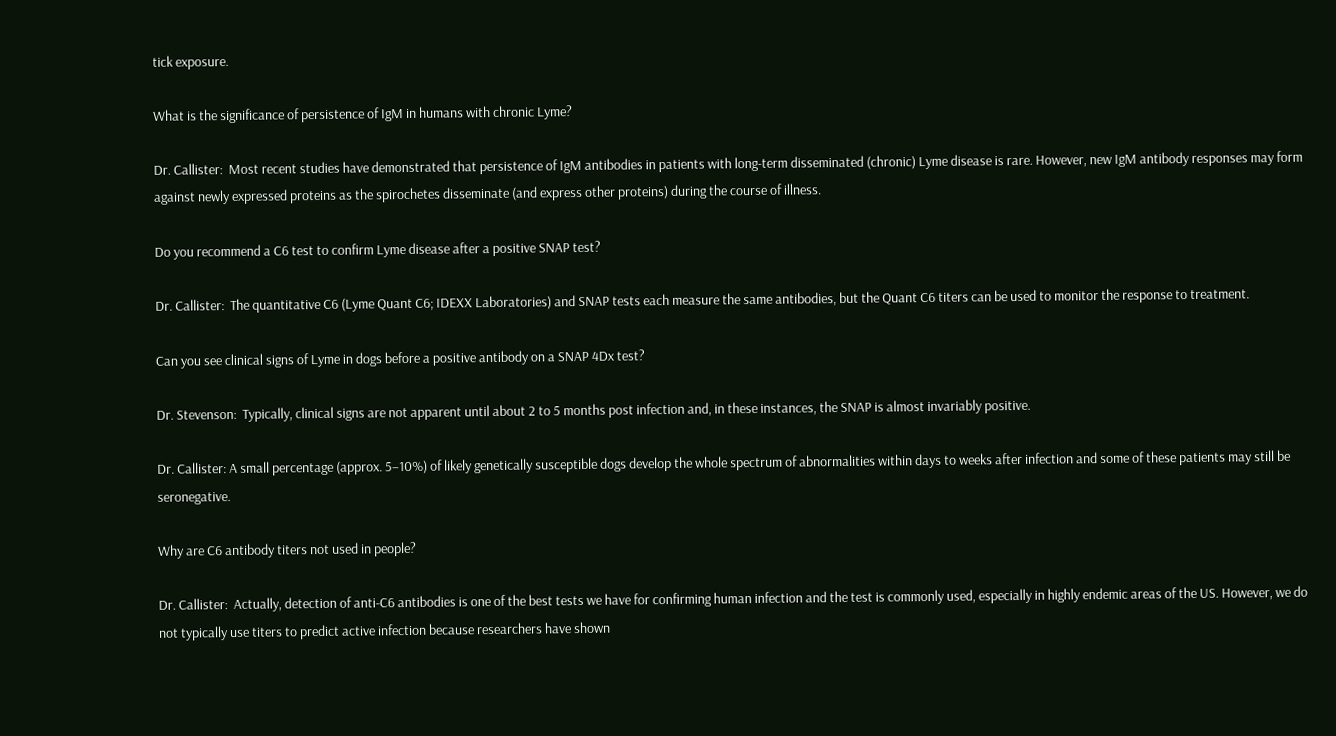tick exposure.

What is the significance of persistence of IgM in humans with chronic Lyme?

Dr. Callister:  Most recent studies have demonstrated that persistence of IgM antibodies in patients with long-term disseminated (chronic) Lyme disease is rare. However, new IgM antibody responses may form against newly expressed proteins as the spirochetes disseminate (and express other proteins) during the course of illness.

Do you recommend a C6 test to confirm Lyme disease after a positive SNAP test?

Dr. Callister:  The quantitative C6 (Lyme Quant C6; IDEXX Laboratories) and SNAP tests each measure the same antibodies, but the Quant C6 titers can be used to monitor the response to treatment.

Can you see clinical signs of Lyme in dogs before a positive antibody on a SNAP 4Dx test?

Dr. Stevenson:  Typically, clinical signs are not apparent until about 2 to 5 months post infection and, in these instances, the SNAP is almost invariably positive.

Dr. Callister: A small percentage (approx. 5–10%) of likely genetically susceptible dogs develop the whole spectrum of abnormalities within days to weeks after infection and some of these patients may still be seronegative.

Why are C6 antibody titers not used in people?

Dr. Callister:  Actually, detection of anti-C6 antibodies is one of the best tests we have for confirming human infection and the test is commonly used, especially in highly endemic areas of the US. However, we do not typically use titers to predict active infection because researchers have shown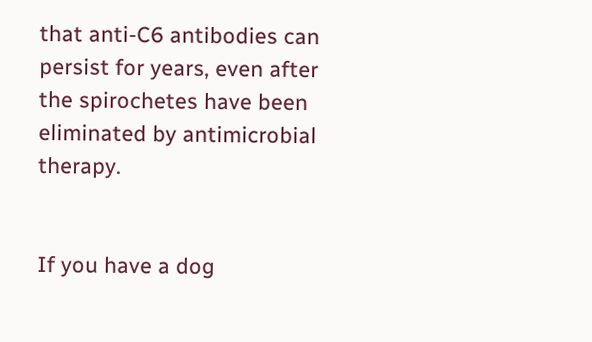that anti-C6 antibodies can persist for years, even after the spirochetes have been eliminated by antimicrobial therapy.


If you have a dog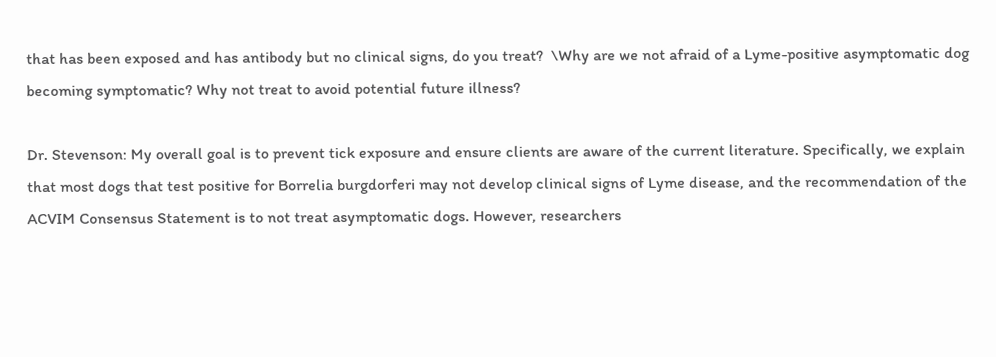that has been exposed and has antibody but no clinical signs, do you treat?  \Why are we not afraid of a Lyme-positive asymptomatic dog becoming symptomatic? Why not treat to avoid potential future illness?

Dr. Stevenson: My overall goal is to prevent tick exposure and ensure clients are aware of the current literature. Specifically, we explain that most dogs that test positive for Borrelia burgdorferi may not develop clinical signs of Lyme disease, and the recommendation of the ACVIM Consensus Statement is to not treat asymptomatic dogs. However, researchers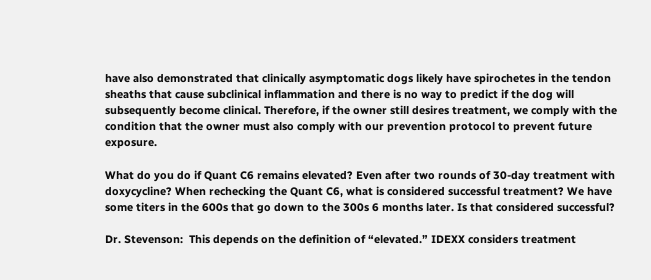have also demonstrated that clinically asymptomatic dogs likely have spirochetes in the tendon sheaths that cause subclinical inflammation and there is no way to predict if the dog will subsequently become clinical. Therefore, if the owner still desires treatment, we comply with the condition that the owner must also comply with our prevention protocol to prevent future exposure.

What do you do if Quant C6 remains elevated? Even after two rounds of 30-day treatment with doxycycline? When rechecking the Quant C6, what is considered successful treatment? We have some titers in the 600s that go down to the 300s 6 months later. Is that considered successful?

Dr. Stevenson:  This depends on the definition of “elevated.” IDEXX considers treatment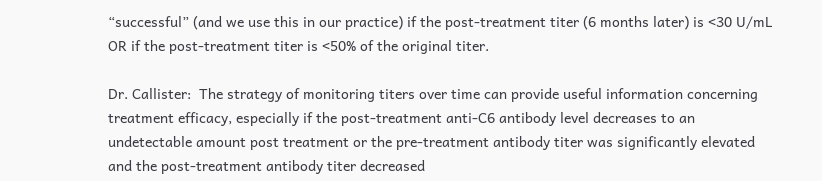“successful” (and we use this in our practice) if the post-treatment titer (6 months later) is <30 U/mL OR if the post-treatment titer is <50% of the original titer.

Dr. Callister:  The strategy of monitoring titers over time can provide useful information concerning treatment efficacy, especially if the post-treatment anti-C6 antibody level decreases to an undetectable amount post treatment or the pre-treatment antibody titer was significantly elevated and the post-treatment antibody titer decreased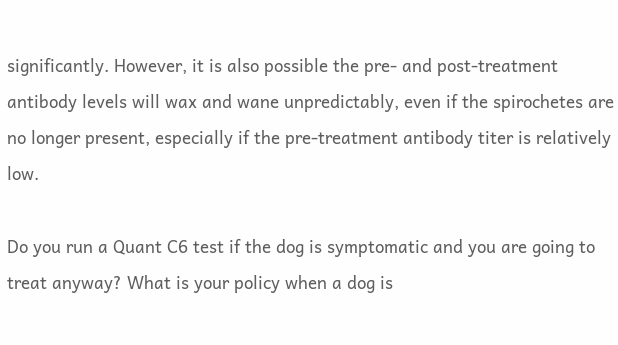significantly. However, it is also possible the pre- and post-treatment antibody levels will wax and wane unpredictably, even if the spirochetes are no longer present, especially if the pre-treatment antibody titer is relatively low.

Do you run a Quant C6 test if the dog is symptomatic and you are going to treat anyway? What is your policy when a dog is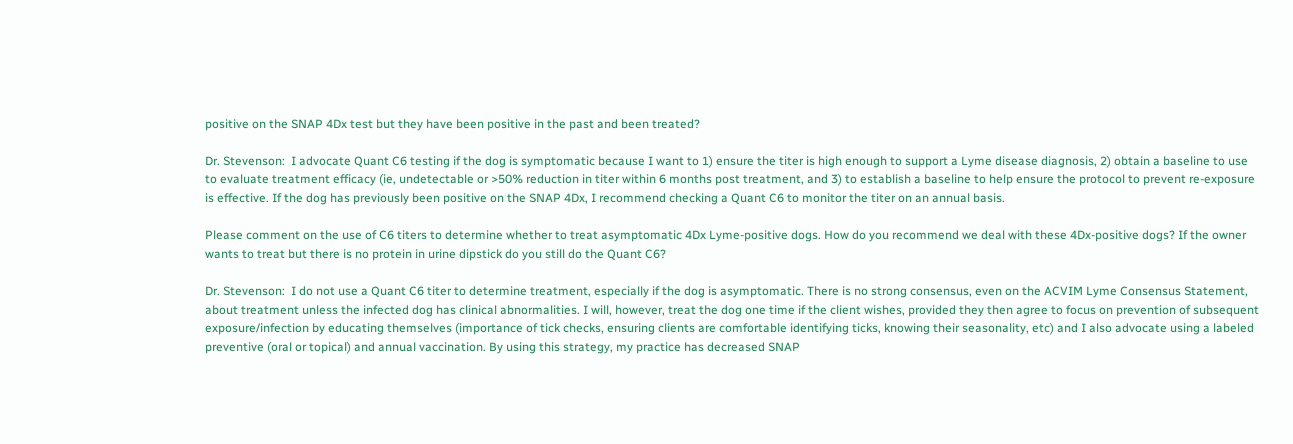positive on the SNAP 4Dx test but they have been positive in the past and been treated?

Dr. Stevenson:  I advocate Quant C6 testing if the dog is symptomatic because I want to 1) ensure the titer is high enough to support a Lyme disease diagnosis, 2) obtain a baseline to use to evaluate treatment efficacy (ie, undetectable or >50% reduction in titer within 6 months post treatment, and 3) to establish a baseline to help ensure the protocol to prevent re-exposure is effective. If the dog has previously been positive on the SNAP 4Dx, I recommend checking a Quant C6 to monitor the titer on an annual basis.

Please comment on the use of C6 titers to determine whether to treat asymptomatic 4Dx Lyme-positive dogs. How do you recommend we deal with these 4Dx-positive dogs? If the owner wants to treat but there is no protein in urine dipstick do you still do the Quant C6?

Dr. Stevenson:  I do not use a Quant C6 titer to determine treatment, especially if the dog is asymptomatic. There is no strong consensus, even on the ACVIM Lyme Consensus Statement, about treatment unless the infected dog has clinical abnormalities. I will, however, treat the dog one time if the client wishes, provided they then agree to focus on prevention of subsequent exposure/infection by educating themselves (importance of tick checks, ensuring clients are comfortable identifying ticks, knowing their seasonality, etc) and I also advocate using a labeled preventive (oral or topical) and annual vaccination. By using this strategy, my practice has decreased SNAP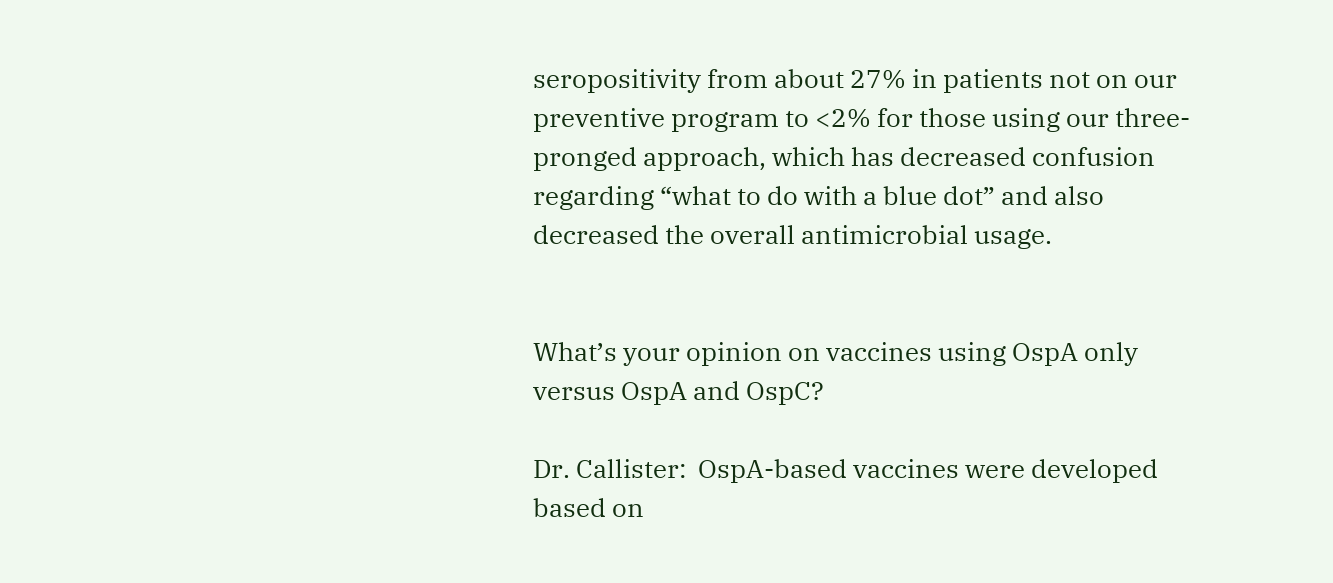seropositivity from about 27% in patients not on our preventive program to <2% for those using our three-pronged approach, which has decreased confusion regarding “what to do with a blue dot” and also decreased the overall antimicrobial usage.


What’s your opinion on vaccines using OspA only versus OspA and OspC?

Dr. Callister:  OspA-based vaccines were developed based on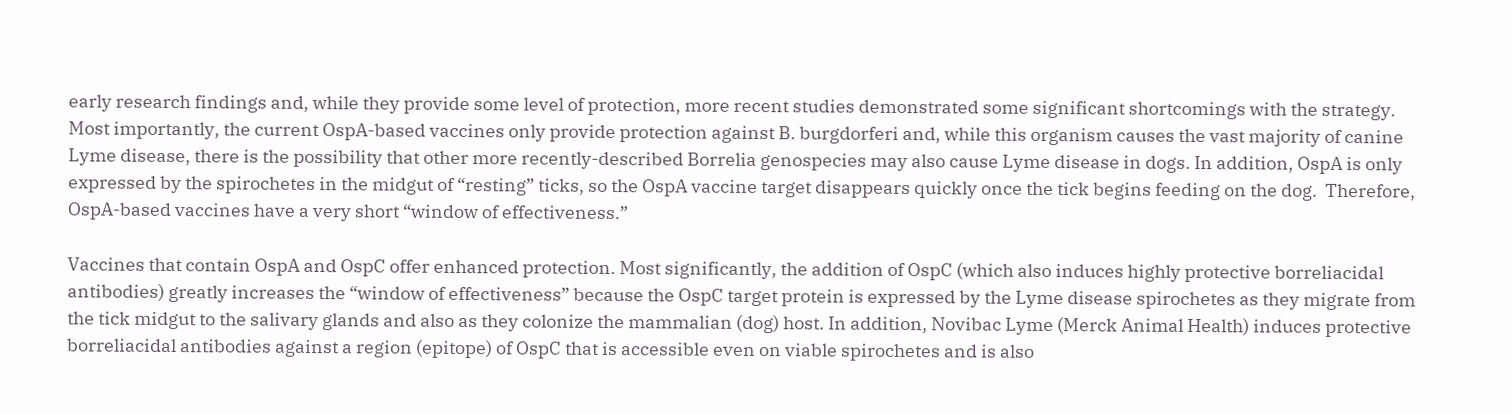early research findings and, while they provide some level of protection, more recent studies demonstrated some significant shortcomings with the strategy.  Most importantly, the current OspA-based vaccines only provide protection against B. burgdorferi and, while this organism causes the vast majority of canine Lyme disease, there is the possibility that other more recently-described Borrelia genospecies may also cause Lyme disease in dogs. In addition, OspA is only expressed by the spirochetes in the midgut of “resting” ticks, so the OspA vaccine target disappears quickly once the tick begins feeding on the dog.  Therefore, OspA-based vaccines have a very short “window of effectiveness.”

Vaccines that contain OspA and OspC offer enhanced protection. Most significantly, the addition of OspC (which also induces highly protective borreliacidal antibodies) greatly increases the “window of effectiveness” because the OspC target protein is expressed by the Lyme disease spirochetes as they migrate from the tick midgut to the salivary glands and also as they colonize the mammalian (dog) host. In addition, Novibac Lyme (Merck Animal Health) induces protective borreliacidal antibodies against a region (epitope) of OspC that is accessible even on viable spirochetes and is also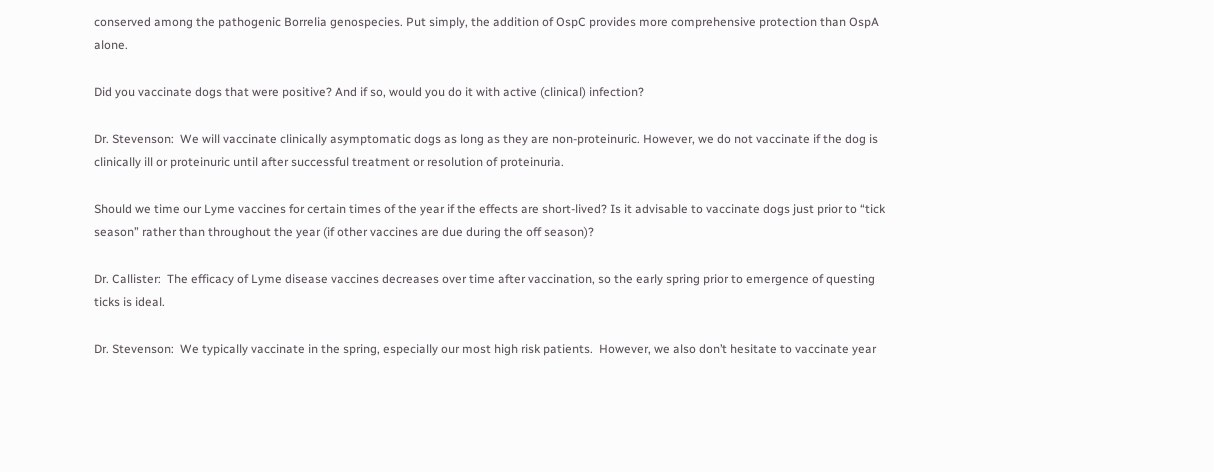conserved among the pathogenic Borrelia genospecies. Put simply, the addition of OspC provides more comprehensive protection than OspA alone.

Did you vaccinate dogs that were positive? And if so, would you do it with active (clinical) infection?

Dr. Stevenson:  We will vaccinate clinically asymptomatic dogs as long as they are non-proteinuric. However, we do not vaccinate if the dog is clinically ill or proteinuric until after successful treatment or resolution of proteinuria.

Should we time our Lyme vaccines for certain times of the year if the effects are short-lived? Is it advisable to vaccinate dogs just prior to “tick season” rather than throughout the year (if other vaccines are due during the off season)?

Dr. Callister:  The efficacy of Lyme disease vaccines decreases over time after vaccination, so the early spring prior to emergence of questing ticks is ideal.

Dr. Stevenson:  We typically vaccinate in the spring, especially our most high risk patients.  However, we also don’t hesitate to vaccinate year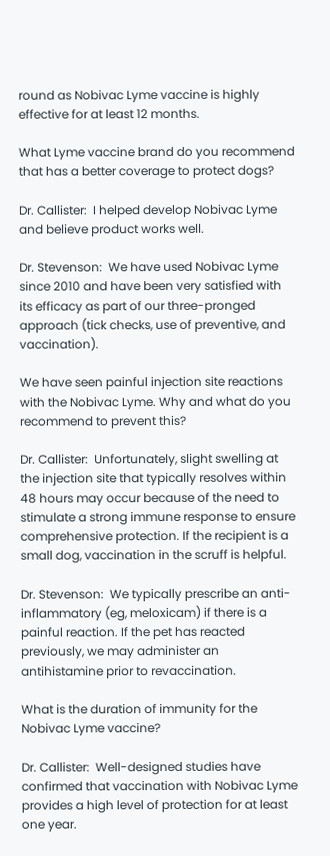round as Nobivac Lyme vaccine is highly effective for at least 12 months.

What Lyme vaccine brand do you recommend that has a better coverage to protect dogs?

Dr. Callister:  I helped develop Nobivac Lyme and believe product works well.

Dr. Stevenson:  We have used Nobivac Lyme since 2010 and have been very satisfied with its efficacy as part of our three-pronged approach (tick checks, use of preventive, and vaccination).

We have seen painful injection site reactions with the Nobivac Lyme. Why and what do you recommend to prevent this?

Dr. Callister:  Unfortunately, slight swelling at the injection site that typically resolves within 48 hours may occur because of the need to stimulate a strong immune response to ensure comprehensive protection. If the recipient is a small dog, vaccination in the scruff is helpful.

Dr. Stevenson:  We typically prescribe an anti-inflammatory (eg, meloxicam) if there is a painful reaction. If the pet has reacted previously, we may administer an antihistamine prior to revaccination.

What is the duration of immunity for the Nobivac Lyme vaccine?

Dr. Callister:  Well-designed studies have confirmed that vaccination with Nobivac Lyme provides a high level of protection for at least one year.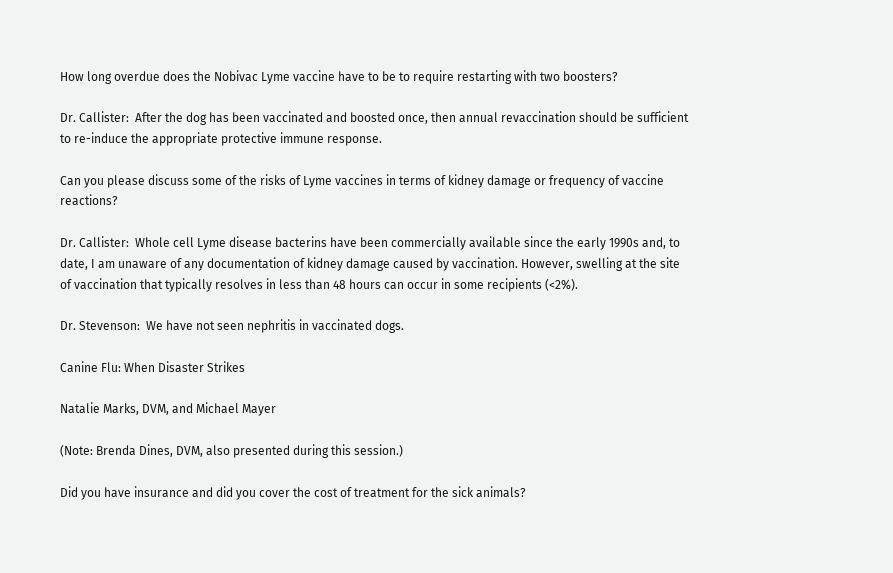How long overdue does the Nobivac Lyme vaccine have to be to require restarting with two boosters?

Dr. Callister:  After the dog has been vaccinated and boosted once, then annual revaccination should be sufficient to re-induce the appropriate protective immune response.

Can you please discuss some of the risks of Lyme vaccines in terms of kidney damage or frequency of vaccine reactions?

Dr. Callister:  Whole cell Lyme disease bacterins have been commercially available since the early 1990s and, to date, I am unaware of any documentation of kidney damage caused by vaccination. However, swelling at the site of vaccination that typically resolves in less than 48 hours can occur in some recipients (<2%).

Dr. Stevenson:  We have not seen nephritis in vaccinated dogs.

Canine Flu: When Disaster Strikes

Natalie Marks, DVM, and Michael Mayer

(Note: Brenda Dines, DVM, also presented during this session.)

Did you have insurance and did you cover the cost of treatment for the sick animals?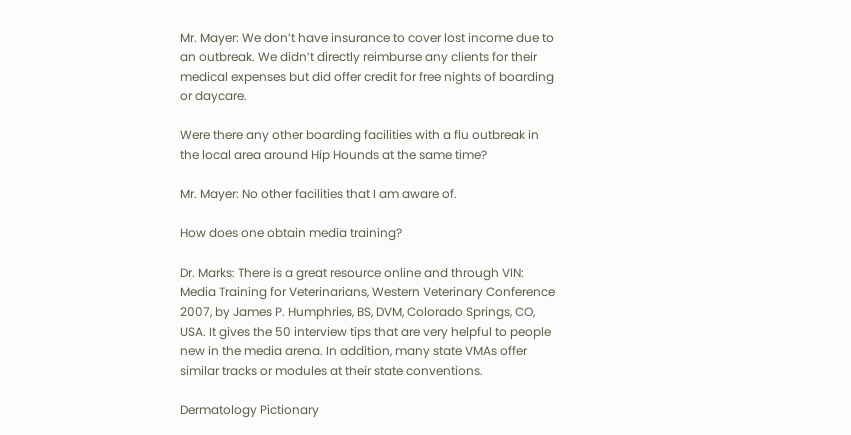Mr. Mayer: We don’t have insurance to cover lost income due to an outbreak. We didn’t directly reimburse any clients for their medical expenses but did offer credit for free nights of boarding or daycare.

Were there any other boarding facilities with a flu outbreak in the local area around Hip Hounds at the same time?

Mr. Mayer: No other facilities that I am aware of.

How does one obtain media training?

Dr. Marks: There is a great resource online and through VIN: Media Training for Veterinarians, Western Veterinary Conference 2007, by James P. Humphries, BS, DVM, Colorado Springs, CO, USA. It gives the 50 interview tips that are very helpful to people new in the media arena. In addition, many state VMAs offer similar tracks or modules at their state conventions.

Dermatology Pictionary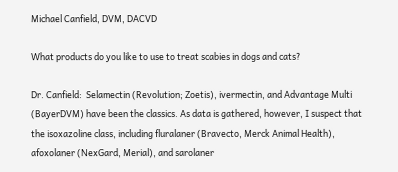Michael Canfield, DVM, DACVD

What products do you like to use to treat scabies in dogs and cats?

Dr. Canfield:  Selamectin (Revolution; Zoetis), ivermectin, and Advantage Multi (BayerDVM) have been the classics. As data is gathered, however, I suspect that the isoxazoline class, including fluralaner (Bravecto, Merck Animal Health), afoxolaner (NexGard, Merial), and sarolaner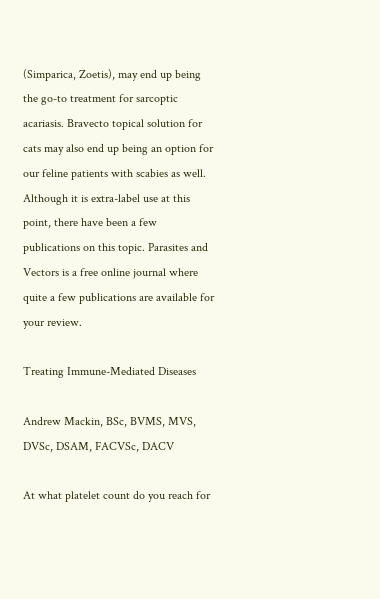(Simparica, Zoetis), may end up being the go-to treatment for sarcoptic acariasis. Bravecto topical solution for cats may also end up being an option for our feline patients with scabies as well. Although it is extra-label use at this point, there have been a few publications on this topic. Parasites and Vectors is a free online journal where quite a few publications are available for your review.

Treating Immune-Mediated Diseases

Andrew Mackin, BSc, BVMS, MVS, DVSc, DSAM, FACVSc, DACV

At what platelet count do you reach for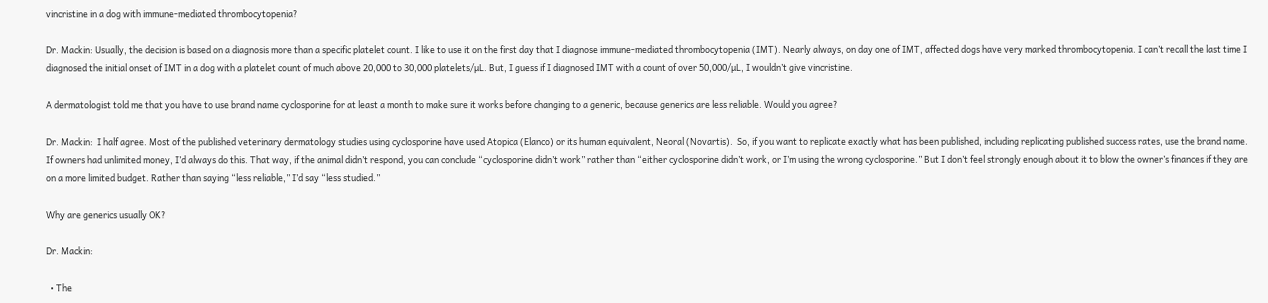vincristine in a dog with immune-mediated thrombocytopenia?

Dr. Mackin: Usually, the decision is based on a diagnosis more than a specific platelet count. I like to use it on the first day that I diagnose immune-mediated thrombocytopenia (IMT). Nearly always, on day one of IMT, affected dogs have very marked thrombocytopenia. I can’t recall the last time I diagnosed the initial onset of IMT in a dog with a platelet count of much above 20,000 to 30,000 platelets/µL. But, I guess if I diagnosed IMT with a count of over 50,000/µL, I wouldn’t give vincristine.

A dermatologist told me that you have to use brand name cyclosporine for at least a month to make sure it works before changing to a generic, because generics are less reliable. Would you agree?

Dr. Mackin:  I half agree. Most of the published veterinary dermatology studies using cyclosporine have used Atopica (Elanco) or its human equivalent, Neoral (Novartis).  So, if you want to replicate exactly what has been published, including replicating published success rates, use the brand name. If owners had unlimited money, I’d always do this. That way, if the animal didn’t respond, you can conclude “cyclosporine didn’t work” rather than “either cyclosporine didn’t work, or I’m using the wrong cyclosporine.” But I don’t feel strongly enough about it to blow the owner’s finances if they are on a more limited budget. Rather than saying “less reliable,” I’d say “less studied.”

Why are generics usually OK?

Dr. Mackin:

  • The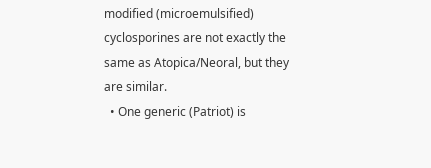modified (microemulsified) cyclosporines are not exactly the same as Atopica/Neoral, but they are similar.
  • One generic (Patriot) is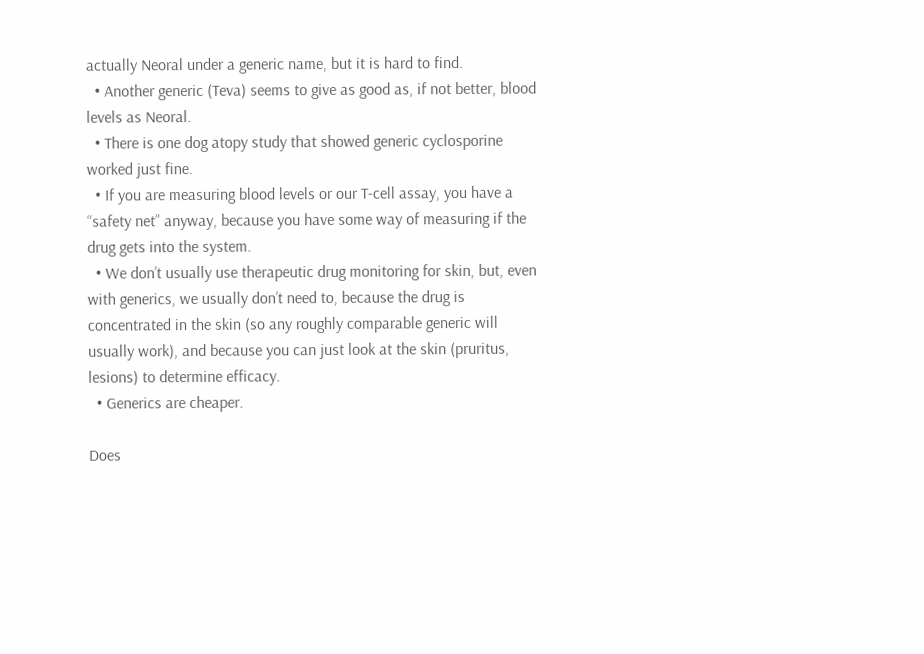actually Neoral under a generic name, but it is hard to find.
  • Another generic (Teva) seems to give as good as, if not better, blood levels as Neoral.
  • There is one dog atopy study that showed generic cyclosporine worked just fine.
  • If you are measuring blood levels or our T-cell assay, you have a “safety net” anyway, because you have some way of measuring if the drug gets into the system.
  • We don’t usually use therapeutic drug monitoring for skin, but, even with generics, we usually don’t need to, because the drug is concentrated in the skin (so any roughly comparable generic will usually work), and because you can just look at the skin (pruritus, lesions) to determine efficacy.
  • Generics are cheaper.

Does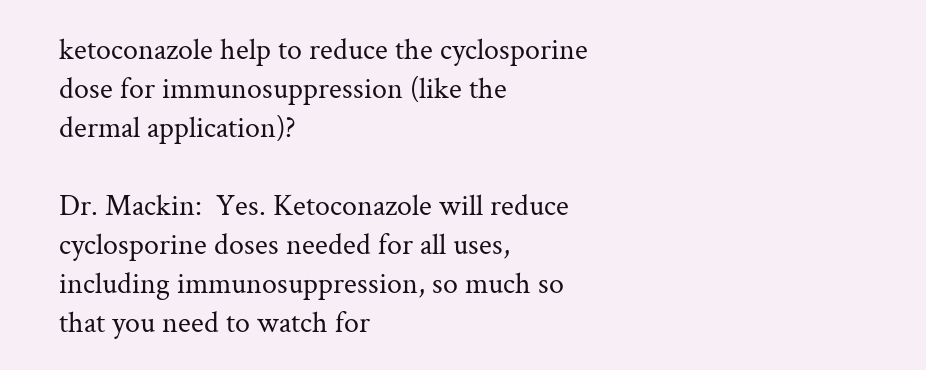ketoconazole help to reduce the cyclosporine dose for immunosuppression (like the dermal application)?

Dr. Mackin:  Yes. Ketoconazole will reduce cyclosporine doses needed for all uses, including immunosuppression, so much so that you need to watch for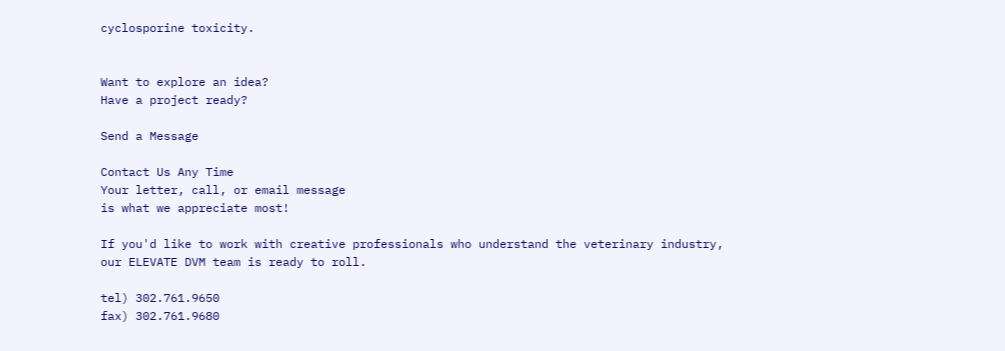cyclosporine toxicity.


Want to explore an idea?
Have a project ready?

Send a Message

Contact Us Any Time
Your letter, call, or email message
is what we appreciate most!

If you'd like to work with creative professionals who understand the veterinary industry,
our ELEVATE DVM team is ready to roll.

tel) 302.761.9650
fax) 302.761.9680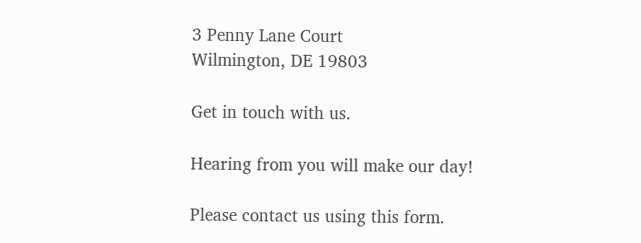3 Penny Lane Court
Wilmington, DE 19803

Get in touch with us.

Hearing from you will make our day!

Please contact us using this form.